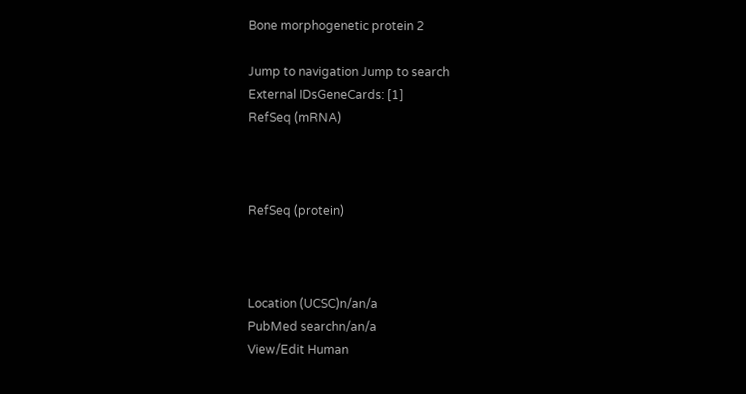Bone morphogenetic protein 2

Jump to navigation Jump to search
External IDsGeneCards: [1]
RefSeq (mRNA)



RefSeq (protein)



Location (UCSC)n/an/a
PubMed searchn/an/a
View/Edit Human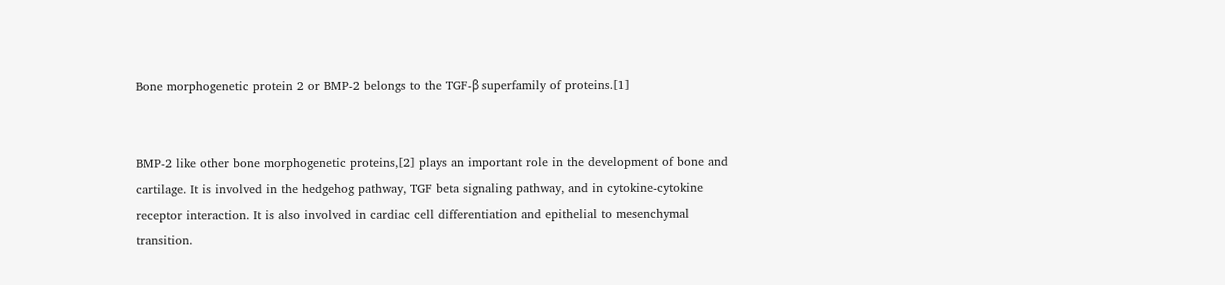Bone morphogenetic protein 2 or BMP-2 belongs to the TGF-β superfamily of proteins.[1]


BMP-2 like other bone morphogenetic proteins,[2] plays an important role in the development of bone and cartilage. It is involved in the hedgehog pathway, TGF beta signaling pathway, and in cytokine-cytokine receptor interaction. It is also involved in cardiac cell differentiation and epithelial to mesenchymal transition.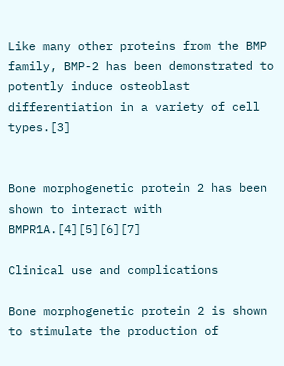Like many other proteins from the BMP family, BMP-2 has been demonstrated to potently induce osteoblast differentiation in a variety of cell types.[3]


Bone morphogenetic protein 2 has been shown to interact with BMPR1A.[4][5][6][7]

Clinical use and complications

Bone morphogenetic protein 2 is shown to stimulate the production of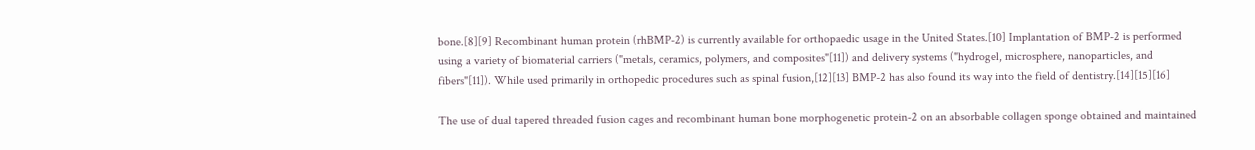bone.[8][9] Recombinant human protein (rhBMP-2) is currently available for orthopaedic usage in the United States.[10] Implantation of BMP-2 is performed using a variety of biomaterial carriers ("metals, ceramics, polymers, and composites"[11]) and delivery systems ("hydrogel, microsphere, nanoparticles, and fibers"[11]). While used primarily in orthopedic procedures such as spinal fusion,[12][13] BMP-2 has also found its way into the field of dentistry.[14][15][16]

The use of dual tapered threaded fusion cages and recombinant human bone morphogenetic protein-2 on an absorbable collagen sponge obtained and maintained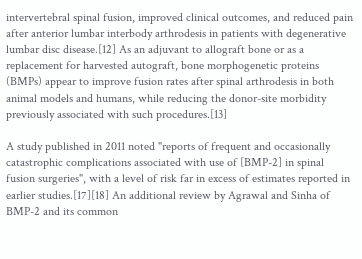intervertebral spinal fusion, improved clinical outcomes, and reduced pain after anterior lumbar interbody arthrodesis in patients with degenerative lumbar disc disease.[12] As an adjuvant to allograft bone or as a replacement for harvested autograft, bone morphogenetic proteins (BMPs) appear to improve fusion rates after spinal arthrodesis in both animal models and humans, while reducing the donor-site morbidity previously associated with such procedures.[13]

A study published in 2011 noted "reports of frequent and occasionally catastrophic complications associated with use of [BMP-2] in spinal fusion surgeries", with a level of risk far in excess of estimates reported in earlier studies.[17][18] An additional review by Agrawal and Sinha of BMP-2 and its common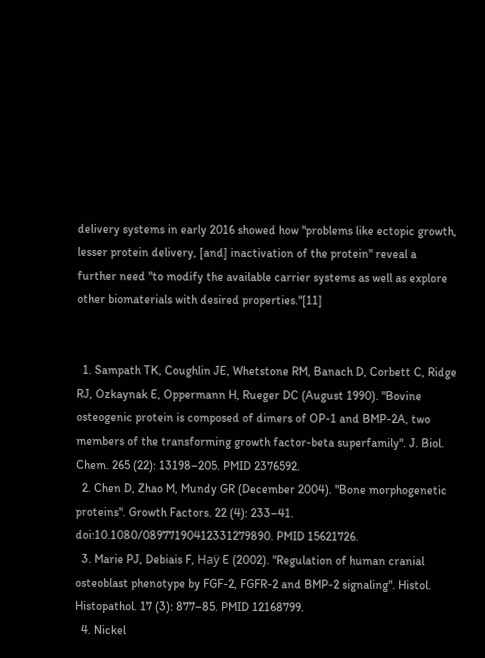delivery systems in early 2016 showed how "problems like ectopic growth, lesser protein delivery, [and] inactivation of the protein" reveal a further need "to modify the available carrier systems as well as explore other biomaterials with desired properties."[11]


  1. Sampath TK, Coughlin JE, Whetstone RM, Banach D, Corbett C, Ridge RJ, Ozkaynak E, Oppermann H, Rueger DC (August 1990). "Bovine osteogenic protein is composed of dimers of OP-1 and BMP-2A, two members of the transforming growth factor-beta superfamily". J. Biol. Chem. 265 (22): 13198–205. PMID 2376592.
  2. Chen D, Zhao M, Mundy GR (December 2004). "Bone morphogenetic proteins". Growth Factors. 22 (4): 233–41. doi:10.1080/08977190412331279890. PMID 15621726.
  3. Marie PJ, Debiais F, Haÿ E (2002). "Regulation of human cranial osteoblast phenotype by FGF-2, FGFR-2 and BMP-2 signaling". Histol. Histopathol. 17 (3): 877–85. PMID 12168799.
  4. Nickel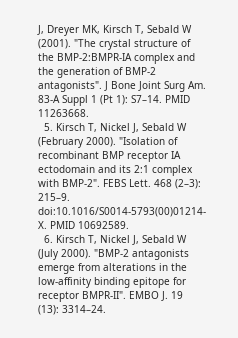J, Dreyer MK, Kirsch T, Sebald W (2001). "The crystal structure of the BMP-2:BMPR-IA complex and the generation of BMP-2 antagonists". J Bone Joint Surg Am. 83-A Suppl 1 (Pt 1): S7–14. PMID 11263668.
  5. Kirsch T, Nickel J, Sebald W (February 2000). "Isolation of recombinant BMP receptor IA ectodomain and its 2:1 complex with BMP-2". FEBS Lett. 468 (2–3): 215–9. doi:10.1016/S0014-5793(00)01214-X. PMID 10692589.
  6. Kirsch T, Nickel J, Sebald W (July 2000). "BMP-2 antagonists emerge from alterations in the low-affinity binding epitope for receptor BMPR-II". EMBO J. 19 (13): 3314–24.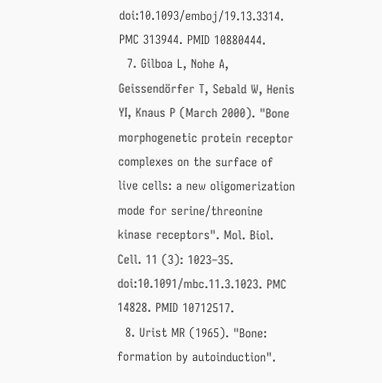doi:10.1093/emboj/19.13.3314. PMC 313944. PMID 10880444.
  7. Gilboa L, Nohe A, Geissendörfer T, Sebald W, Henis YI, Knaus P (March 2000). "Bone morphogenetic protein receptor complexes on the surface of live cells: a new oligomerization mode for serine/threonine kinase receptors". Mol. Biol. Cell. 11 (3): 1023–35. doi:10.1091/mbc.11.3.1023. PMC 14828. PMID 10712517.
  8. Urist MR (1965). "Bone: formation by autoinduction".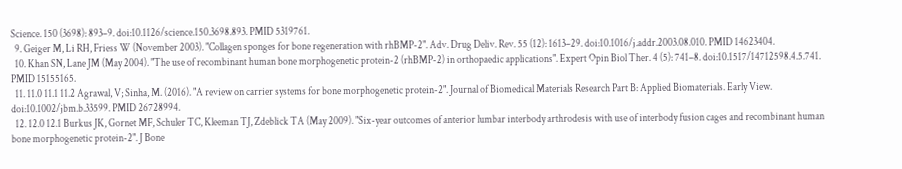Science. 150 (3698): 893–9. doi:10.1126/science.150.3698.893. PMID 5319761.
  9. Geiger M, Li RH, Friess W (November 2003). "Collagen sponges for bone regeneration with rhBMP-2". Adv. Drug Deliv. Rev. 55 (12): 1613–29. doi:10.1016/j.addr.2003.08.010. PMID 14623404.
  10. Khan SN, Lane JM (May 2004). "The use of recombinant human bone morphogenetic protein-2 (rhBMP-2) in orthopaedic applications". Expert Opin Biol Ther. 4 (5): 741–8. doi:10.1517/14712598.4.5.741. PMID 15155165.
  11. 11.0 11.1 11.2 Agrawal, V; Sinha, M. (2016). "A review on carrier systems for bone morphogenetic protein-2". Journal of Biomedical Materials Research Part B: Applied Biomaterials. Early View. doi:10.1002/jbm.b.33599. PMID 26728994.
  12. 12.0 12.1 Burkus JK, Gornet MF, Schuler TC, Kleeman TJ, Zdeblick TA (May 2009). "Six-year outcomes of anterior lumbar interbody arthrodesis with use of interbody fusion cages and recombinant human bone morphogenetic protein-2". J Bone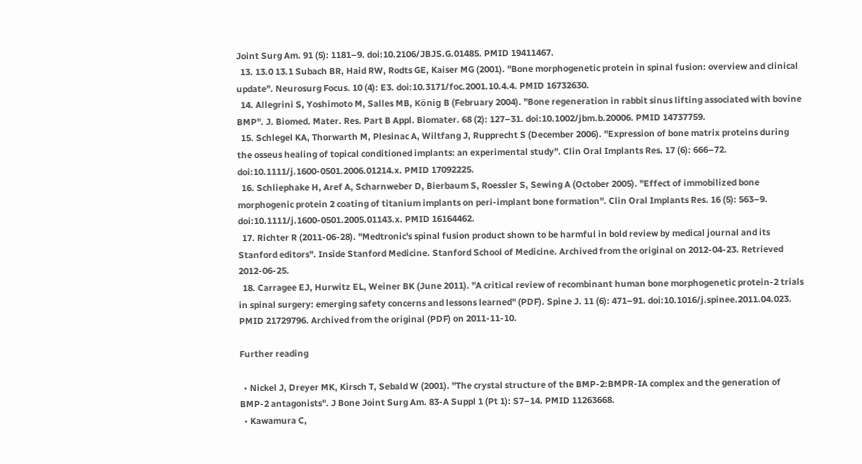Joint Surg Am. 91 (5): 1181–9. doi:10.2106/JBJS.G.01485. PMID 19411467.
  13. 13.0 13.1 Subach BR, Haid RW, Rodts GE, Kaiser MG (2001). "Bone morphogenetic protein in spinal fusion: overview and clinical update". Neurosurg Focus. 10 (4): E3. doi:10.3171/foc.2001.10.4.4. PMID 16732630.
  14. Allegrini S, Yoshimoto M, Salles MB, König B (February 2004). "Bone regeneration in rabbit sinus lifting associated with bovine BMP". J. Biomed. Mater. Res. Part B Appl. Biomater. 68 (2): 127–31. doi:10.1002/jbm.b.20006. PMID 14737759.
  15. Schlegel KA, Thorwarth M, Plesinac A, Wiltfang J, Rupprecht S (December 2006). "Expression of bone matrix proteins during the osseus healing of topical conditioned implants: an experimental study". Clin Oral Implants Res. 17 (6): 666–72. doi:10.1111/j.1600-0501.2006.01214.x. PMID 17092225.
  16. Schliephake H, Aref A, Scharnweber D, Bierbaum S, Roessler S, Sewing A (October 2005). "Effect of immobilized bone morphogenic protein 2 coating of titanium implants on peri-implant bone formation". Clin Oral Implants Res. 16 (5): 563–9. doi:10.1111/j.1600-0501.2005.01143.x. PMID 16164462.
  17. Richter R (2011-06-28). "Medtronic's spinal fusion product shown to be harmful in bold review by medical journal and its Stanford editors". Inside Stanford Medicine. Stanford School of Medicine. Archived from the original on 2012-04-23. Retrieved 2012-06-25.
  18. Carragee EJ, Hurwitz EL, Weiner BK (June 2011). "A critical review of recombinant human bone morphogenetic protein-2 trials in spinal surgery: emerging safety concerns and lessons learned" (PDF). Spine J. 11 (6): 471–91. doi:10.1016/j.spinee.2011.04.023. PMID 21729796. Archived from the original (PDF) on 2011-11-10.

Further reading

  • Nickel J, Dreyer MK, Kirsch T, Sebald W (2001). "The crystal structure of the BMP-2:BMPR-IA complex and the generation of BMP-2 antagonists". J Bone Joint Surg Am. 83-A Suppl 1 (Pt 1): S7–14. PMID 11263668.
  • Kawamura C,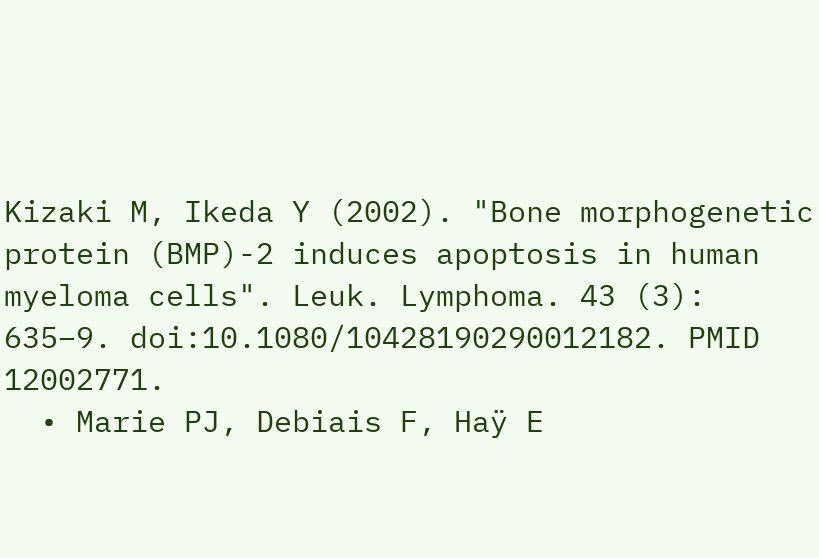Kizaki M, Ikeda Y (2002). "Bone morphogenetic protein (BMP)-2 induces apoptosis in human myeloma cells". Leuk. Lymphoma. 43 (3): 635–9. doi:10.1080/10428190290012182. PMID 12002771.
  • Marie PJ, Debiais F, Haÿ E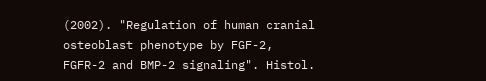(2002). "Regulation of human cranial osteoblast phenotype by FGF-2, FGFR-2 and BMP-2 signaling". Histol.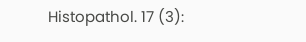Histopathol. 17 (3):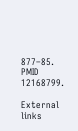877–85. PMID 12168799.

External links